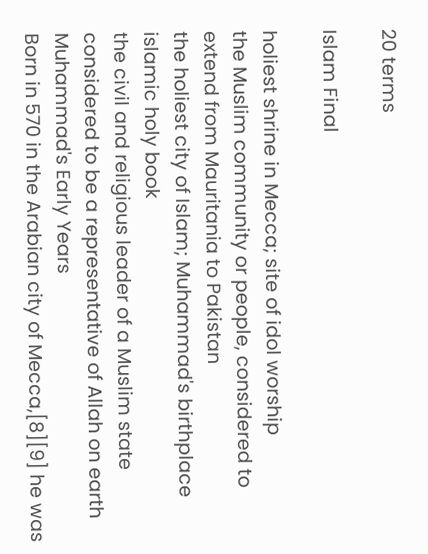20 terms

Islam Final

holiest shrine in Mecca; site of idol worship
the Muslim community or people, considered to extend from Mauritania to Pakistan
the holiest city of Islam; Muhammad's birthplace
islamic holy book
the civil and religious leader of a Muslim state considered to be a representative of Allah on earth
Muhammad's Early Years
Born in 570 in the Arabian city of Mecca,[8][9] he was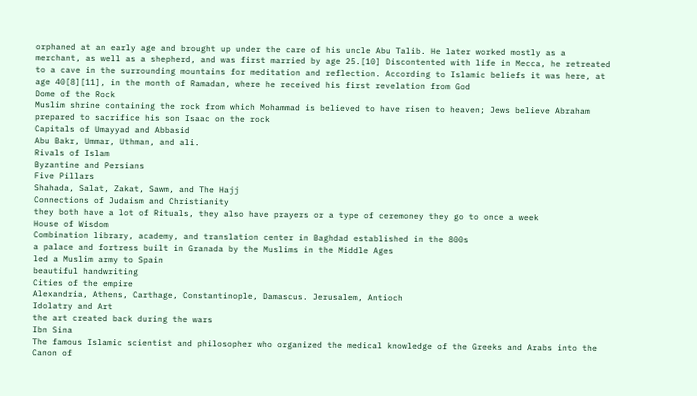orphaned at an early age and brought up under the care of his uncle Abu Talib. He later worked mostly as a merchant, as well as a shepherd, and was first married by age 25.[10] Discontented with life in Mecca, he retreated to a cave in the surrounding mountains for meditation and reflection. According to Islamic beliefs it was here, at age 40[8][11], in the month of Ramadan, where he received his first revelation from God
Dome of the Rock
Muslim shrine containing the rock from which Mohammad is believed to have risen to heaven; Jews believe Abraham prepared to sacrifice his son Isaac on the rock
Capitals of Umayyad and Abbasid
Abu Bakr, Ummar, Uthman, and ali.
Rivals of Islam
Byzantine and Persians
Five Pillars
Shahada, Salat, Zakat, Sawm, and The Hajj
Connections of Judaism and Christianity
they both have a lot of Rituals, they also have prayers or a type of ceremoney they go to once a week
House of Wisdom
Combination library, academy, and translation center in Baghdad established in the 800s
a palace and fortress built in Granada by the Muslims in the Middle Ages
led a Muslim army to Spain
beautiful handwriting
Cities of the empire
Alexandria, Athens, Carthage, Constantinople, Damascus. Jerusalem, Antioch
Idolatry and Art
the art created back during the wars
Ibn Sina
The famous Islamic scientist and philosopher who organized the medical knowledge of the Greeks and Arabs into the Canon of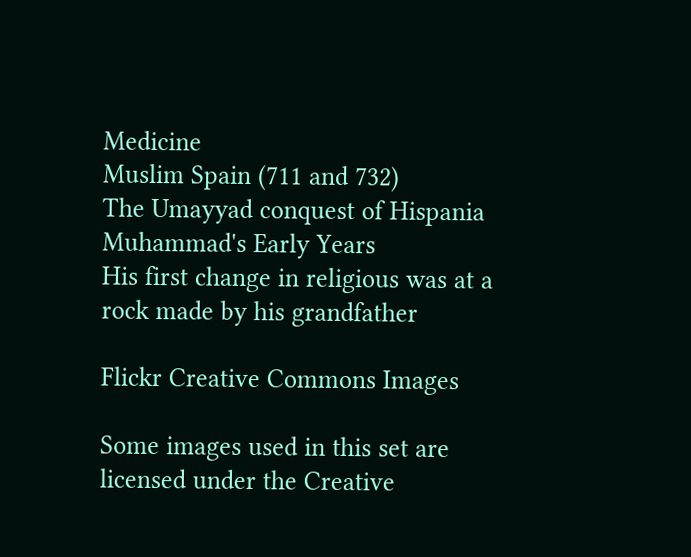Medicine
Muslim Spain (711 and 732)
The Umayyad conquest of Hispania
Muhammad's Early Years
His first change in religious was at a rock made by his grandfather

Flickr Creative Commons Images

Some images used in this set are licensed under the Creative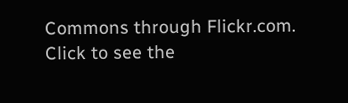Commons through Flickr.com.
Click to see the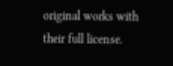original works with their full license.